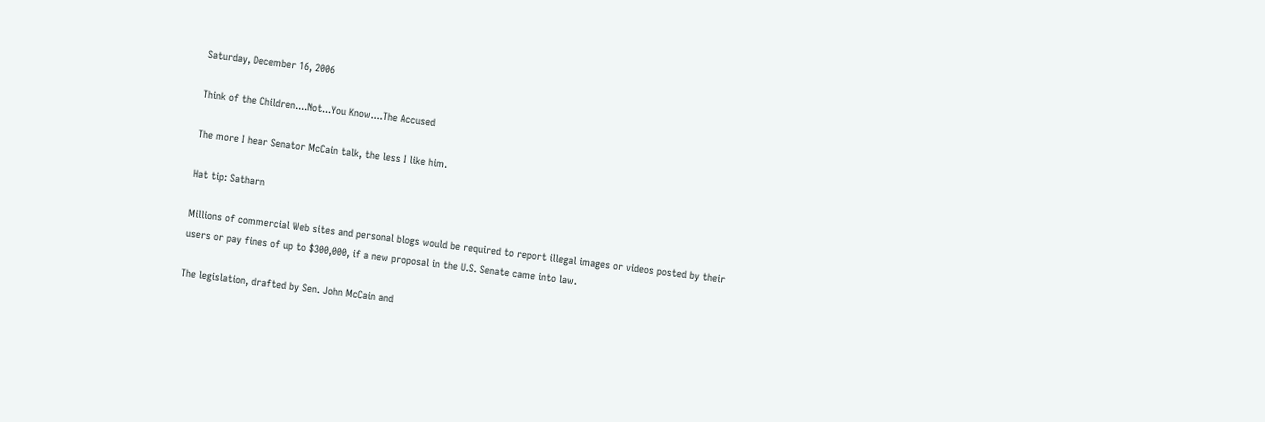Saturday, December 16, 2006

Think of the Children....Not...You Know....The Accused

The more I hear Senator McCain talk, the less I like him.

Hat tip: Satharn

Millions of commercial Web sites and personal blogs would be required to report illegal images or videos posted by their users or pay fines of up to $300,000, if a new proposal in the U.S. Senate came into law.

The legislation, drafted by Sen. John McCain and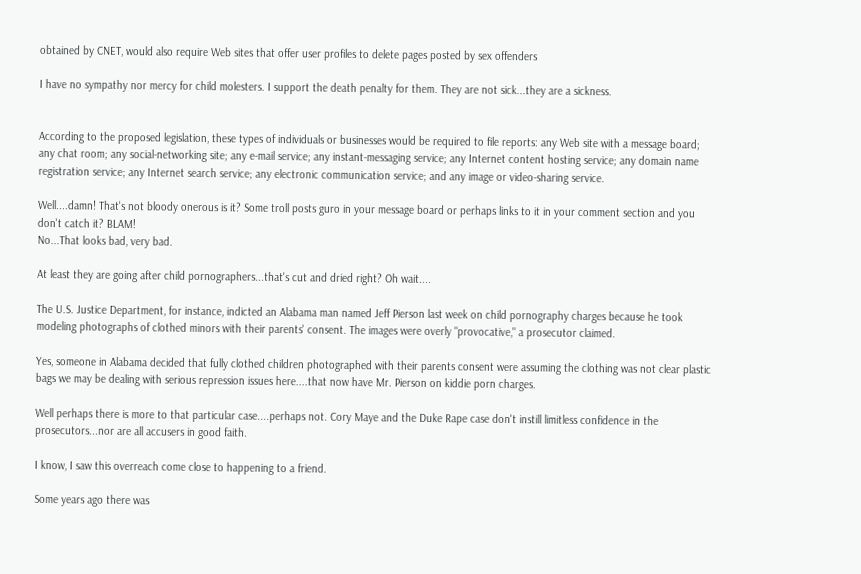obtained by CNET, would also require Web sites that offer user profiles to delete pages posted by sex offenders

I have no sympathy nor mercy for child molesters. I support the death penalty for them. They are not sick...they are a sickness.


According to the proposed legislation, these types of individuals or businesses would be required to file reports: any Web site with a message board; any chat room; any social-networking site; any e-mail service; any instant-messaging service; any Internet content hosting service; any domain name registration service; any Internet search service; any electronic communication service; and any image or video-sharing service.

Well....damn! That's not bloody onerous is it? Some troll posts guro in your message board or perhaps links to it in your comment section and you don't catch it? BLAM!
No...That looks bad, very bad.

At least they are going after child pornographers...that's cut and dried right? Oh wait....

The U.S. Justice Department, for instance, indicted an Alabama man named Jeff Pierson last week on child pornography charges because he took modeling photographs of clothed minors with their parents' consent. The images were overly "provocative," a prosecutor claimed.

Yes, someone in Alabama decided that fully clothed children photographed with their parents consent were assuming the clothing was not clear plastic bags we may be dealing with serious repression issues here....that now have Mr. Pierson on kiddie porn charges.

Well perhaps there is more to that particular case....perhaps not. Cory Maye and the Duke Rape case don't instill limitless confidence in the prosecutors...nor are all accusers in good faith.

I know, I saw this overreach come close to happening to a friend.

Some years ago there was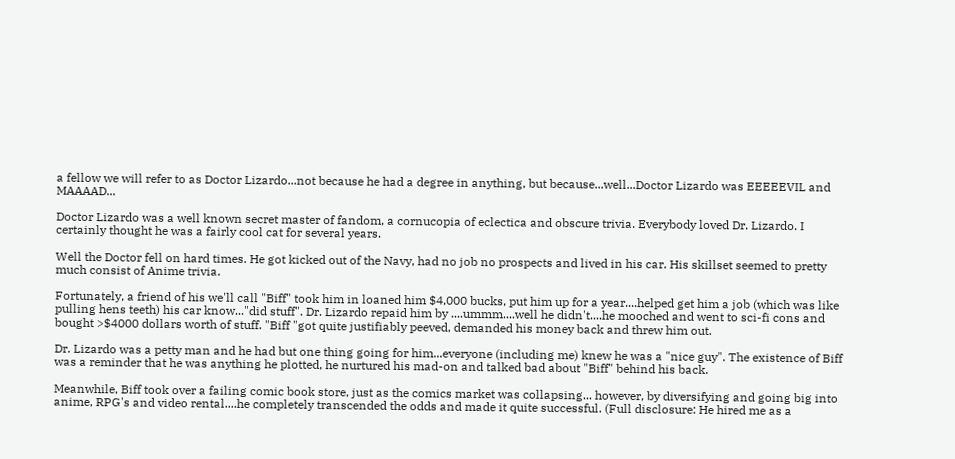a fellow we will refer to as Doctor Lizardo...not because he had a degree in anything, but because...well...Doctor Lizardo was EEEEEVIL and MAAAAD...

Doctor Lizardo was a well known secret master of fandom, a cornucopia of eclectica and obscure trivia. Everybody loved Dr. Lizardo. I certainly thought he was a fairly cool cat for several years.

Well the Doctor fell on hard times. He got kicked out of the Navy, had no job no prospects and lived in his car. His skillset seemed to pretty much consist of Anime trivia.

Fortunately, a friend of his we'll call "Biff" took him in loaned him $4,000 bucks, put him up for a year....helped get him a job (which was like pulling hens teeth) his car know..."did stuff". Dr. Lizardo repaid him by ....ummm....well he didn't....he mooched and went to sci-fi cons and bought >$4000 dollars worth of stuff. "Biff "got quite justifiably peeved, demanded his money back and threw him out.

Dr. Lizardo was a petty man and he had but one thing going for him...everyone (including me) knew he was a "nice guy". The existence of Biff was a reminder that he was anything he plotted, he nurtured his mad-on and talked bad about "Biff" behind his back.

Meanwhile, Biff took over a failing comic book store, just as the comics market was collapsing... however, by diversifying and going big into anime, RPG's and video rental....he completely transcended the odds and made it quite successful. (Full disclosure: He hired me as a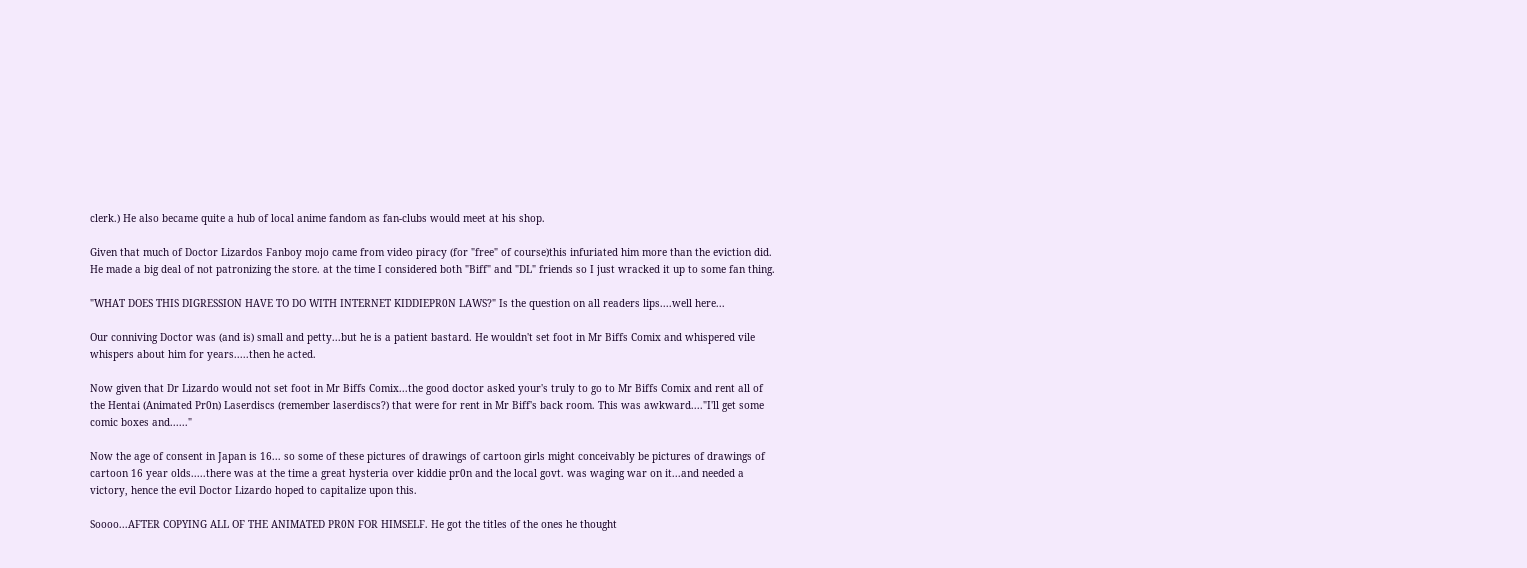clerk.) He also became quite a hub of local anime fandom as fan-clubs would meet at his shop.

Given that much of Doctor Lizardos Fanboy mojo came from video piracy (for "free" of course)this infuriated him more than the eviction did. He made a big deal of not patronizing the store. at the time I considered both "Biff" and "DL" friends so I just wracked it up to some fan thing.

"WHAT DOES THIS DIGRESSION HAVE TO DO WITH INTERNET KIDDIEPR0N LAWS?" Is the question on all readers lips....well here...

Our conniving Doctor was (and is) small and petty...but he is a patient bastard. He wouldn't set foot in Mr Biffs Comix and whispered vile whispers about him for years.....then he acted.

Now given that Dr Lizardo would not set foot in Mr Biffs Comix...the good doctor asked your's truly to go to Mr Biffs Comix and rent all of the Hentai (Animated Pr0n) Laserdiscs (remember laserdiscs?) that were for rent in Mr Biff's back room. This was awkward...."I'll get some comic boxes and......"

Now the age of consent in Japan is 16... so some of these pictures of drawings of cartoon girls might conceivably be pictures of drawings of cartoon 16 year olds.....there was at the time a great hysteria over kiddie pr0n and the local govt. was waging war on it...and needed a victory, hence the evil Doctor Lizardo hoped to capitalize upon this.

Soooo...AFTER COPYING ALL OF THE ANIMATED PR0N FOR HIMSELF. He got the titles of the ones he thought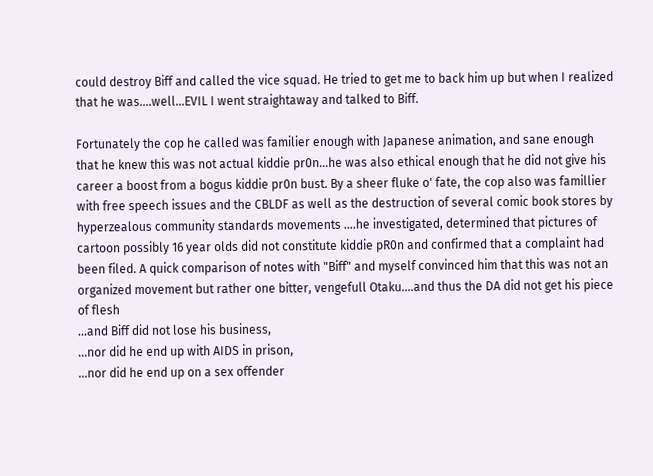could destroy Biff and called the vice squad. He tried to get me to back him up but when I realized that he was....well...EVIL I went straightaway and talked to Biff.

Fortunately the cop he called was familier enough with Japanese animation, and sane enough that he knew this was not actual kiddie pr0n...he was also ethical enough that he did not give his career a boost from a bogus kiddie pr0n bust. By a sheer fluke o' fate, the cop also was famillier with free speech issues and the CBLDF as well as the destruction of several comic book stores by hyperzealous community standards movements ....he investigated, determined that pictures of cartoon possibly 16 year olds did not constitute kiddie pR0n and confirmed that a complaint had been filed. A quick comparison of notes with "Biff" and myself convinced him that this was not an organized movement but rather one bitter, vengefull Otaku....and thus the DA did not get his piece of flesh
...and Biff did not lose his business,
...nor did he end up with AIDS in prison,
...nor did he end up on a sex offender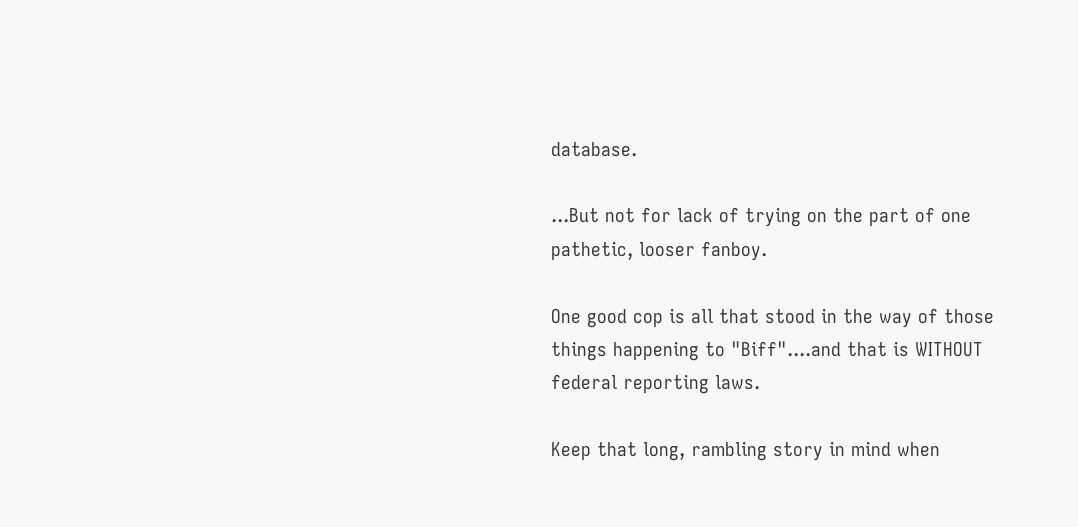database.

...But not for lack of trying on the part of one pathetic, looser fanboy.

One good cop is all that stood in the way of those things happening to "Biff"....and that is WITHOUT federal reporting laws.

Keep that long, rambling story in mind when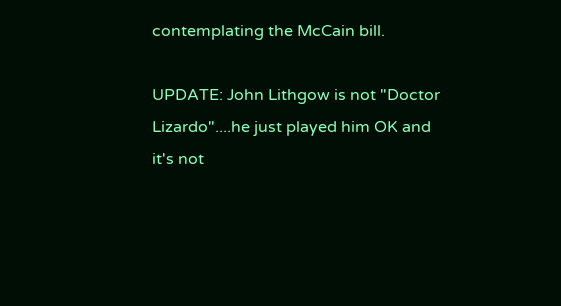contemplating the McCain bill.

UPDATE: John Lithgow is not "Doctor Lizardo"....he just played him OK and it's not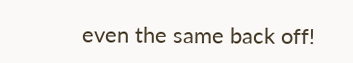even the same back off!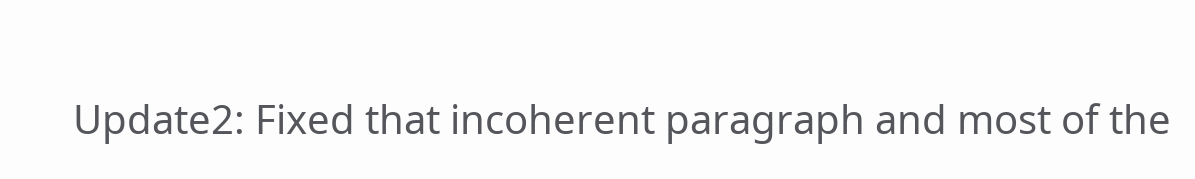Update2: Fixed that incoherent paragraph and most of the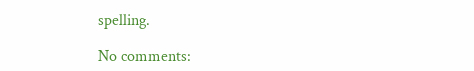spelling.

No comments: